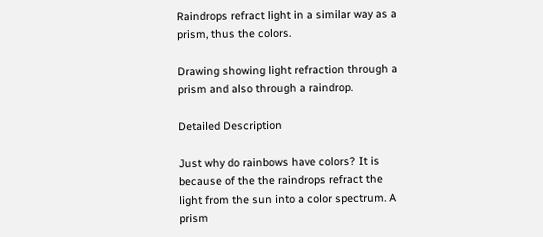Raindrops refract light in a similar way as a prism, thus the colors.

Drawing showing light refraction through a prism and also through a raindrop.

Detailed Description

Just why do rainbows have colors? It is because of the the raindrops refract the light from the sun into a color spectrum. A prism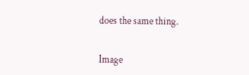does the same thing.


Image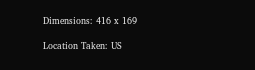Dimensions: 416 x 169

Location Taken: US